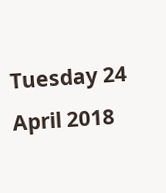Tuesday 24 April 2018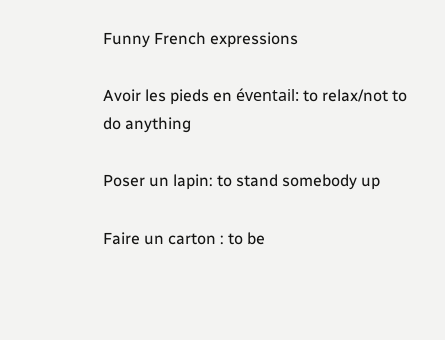Funny French expressions

Avoir les pieds en éventail: to relax/not to do anything

Poser un lapin: to stand somebody up

Faire un carton : to be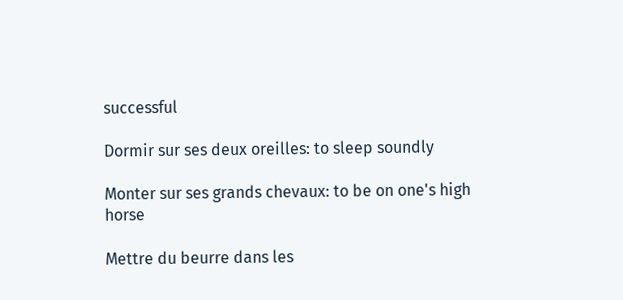successful

Dormir sur ses deux oreilles: to sleep soundly

Monter sur ses grands chevaux: to be on one's high horse

Mettre du beurre dans les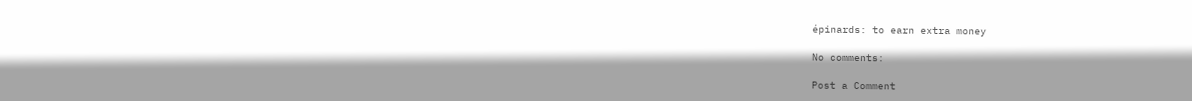épinards: to earn extra money

No comments:

Post a Comment